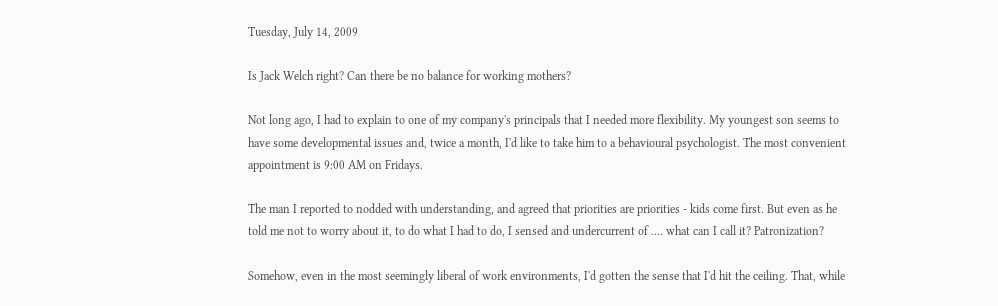Tuesday, July 14, 2009

Is Jack Welch right? Can there be no balance for working mothers?

Not long ago, I had to explain to one of my company's principals that I needed more flexibility. My youngest son seems to have some developmental issues and, twice a month, I'd like to take him to a behavioural psychologist. The most convenient appointment is 9:00 AM on Fridays.

The man I reported to nodded with understanding, and agreed that priorities are priorities - kids come first. But even as he told me not to worry about it, to do what I had to do, I sensed and undercurrent of .... what can I call it? Patronization?

Somehow, even in the most seemingly liberal of work environments, I'd gotten the sense that I'd hit the ceiling. That, while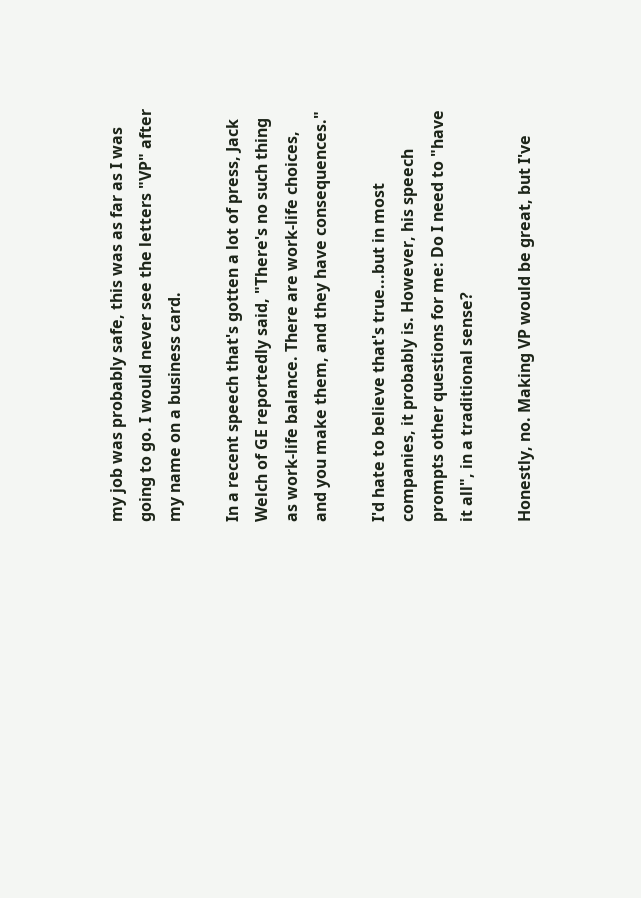my job was probably safe, this was as far as I was going to go. I would never see the letters "VP" after my name on a business card.

In a recent speech that's gotten a lot of press, Jack Welch of GE reportedly said, "There's no such thing as work-life balance. There are work-life choices, and you make them, and they have consequences."

I'd hate to believe that's true...but in most companies, it probably is. However, his speech prompts other questions for me: Do I need to "have it all", in a traditional sense?

Honestly, no. Making VP would be great, but I've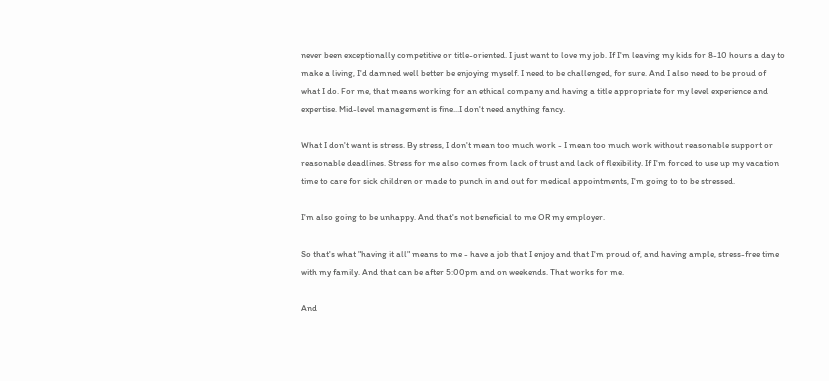never been exceptionally competitive or title-oriented. I just want to love my job. If I'm leaving my kids for 8-10 hours a day to make a living, I'd damned well better be enjoying myself. I need to be challenged, for sure. And I also need to be proud of what I do. For me, that means working for an ethical company and having a title appropriate for my level experience and expertise. Mid-level management is fine...I don't need anything fancy.

What I don't want is stress. By stress, I don't mean too much work - I mean too much work without reasonable support or reasonable deadlines. Stress for me also comes from lack of trust and lack of flexibility. If I'm forced to use up my vacation time to care for sick children or made to punch in and out for medical appointments, I'm going to to be stressed.

I'm also going to be unhappy. And that's not beneficial to me OR my employer.

So that's what "having it all" means to me - have a job that I enjoy and that I'm proud of, and having ample, stress-free time with my family. And that can be after 5:00pm and on weekends. That works for me.

And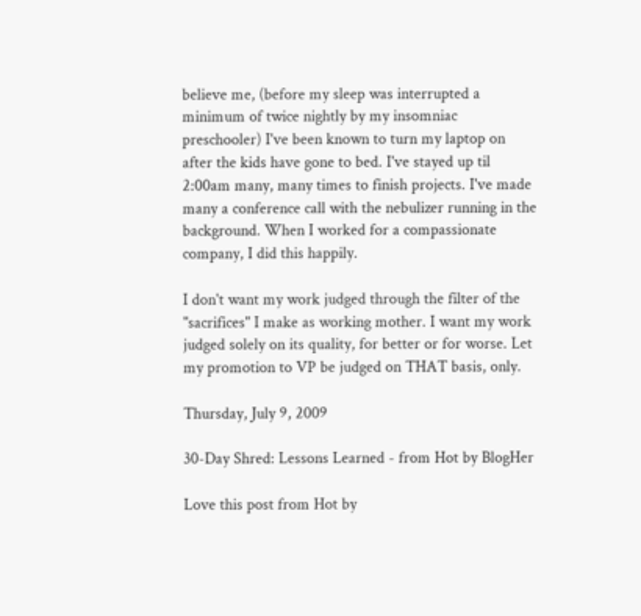believe me, (before my sleep was interrupted a minimum of twice nightly by my insomniac preschooler) I've been known to turn my laptop on after the kids have gone to bed. I've stayed up til 2:00am many, many times to finish projects. I've made many a conference call with the nebulizer running in the background. When I worked for a compassionate company, I did this happily.

I don't want my work judged through the filter of the "sacrifices" I make as working mother. I want my work judged solely on its quality, for better or for worse. Let my promotion to VP be judged on THAT basis, only.

Thursday, July 9, 2009

30-Day Shred: Lessons Learned - from Hot by BlogHer

Love this post from Hot by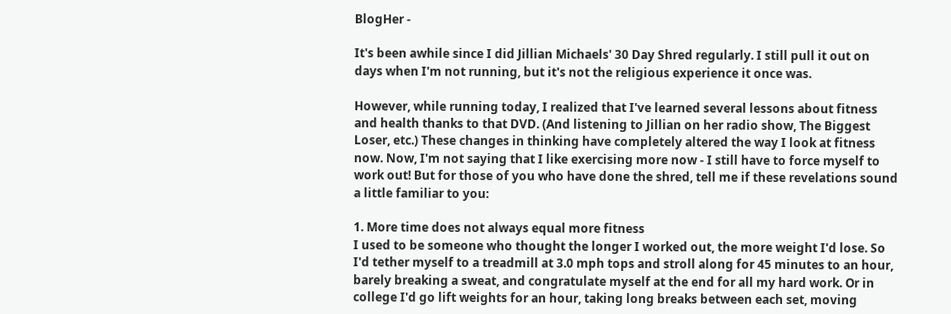BlogHer -

It's been awhile since I did Jillian Michaels' 30 Day Shred regularly. I still pull it out on days when I'm not running, but it's not the religious experience it once was.

However, while running today, I realized that I've learned several lessons about fitness and health thanks to that DVD. (And listening to Jillian on her radio show, The Biggest Loser, etc.) These changes in thinking have completely altered the way I look at fitness now. Now, I'm not saying that I like exercising more now - I still have to force myself to work out! But for those of you who have done the shred, tell me if these revelations sound a little familiar to you:

1. More time does not always equal more fitness
I used to be someone who thought the longer I worked out, the more weight I'd lose. So I'd tether myself to a treadmill at 3.0 mph tops and stroll along for 45 minutes to an hour, barely breaking a sweat, and congratulate myself at the end for all my hard work. Or in college I'd go lift weights for an hour, taking long breaks between each set, moving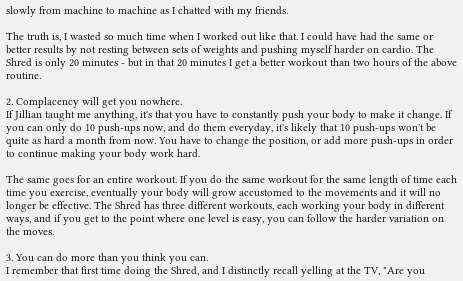slowly from machine to machine as I chatted with my friends.

The truth is, I wasted so much time when I worked out like that. I could have had the same or better results by not resting between sets of weights and pushing myself harder on cardio. The Shred is only 20 minutes - but in that 20 minutes I get a better workout than two hours of the above routine.

2. Complacency will get you nowhere.
If Jillian taught me anything, it's that you have to constantly push your body to make it change. If you can only do 10 push-ups now, and do them everyday, it's likely that 10 push-ups won't be quite as hard a month from now. You have to change the position, or add more push-ups in order to continue making your body work hard.

The same goes for an entire workout. If you do the same workout for the same length of time each time you exercise, eventually your body will grow accustomed to the movements and it will no longer be effective. The Shred has three different workouts, each working your body in different ways, and if you get to the point where one level is easy, you can follow the harder variation on the moves.

3. You can do more than you think you can.
I remember that first time doing the Shred, and I distinctly recall yelling at the TV, "Are you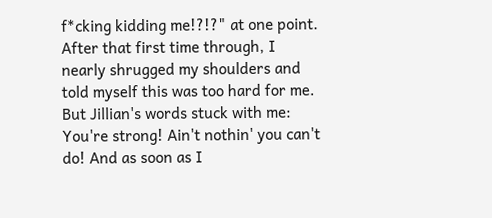f*cking kidding me!?!?" at one point. After that first time through, I nearly shrugged my shoulders and told myself this was too hard for me. But Jillian's words stuck with me: You're strong! Ain't nothin' you can't do! And as soon as I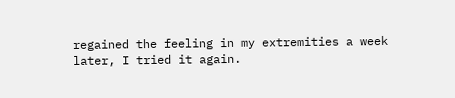regained the feeling in my extremities a week later, I tried it again.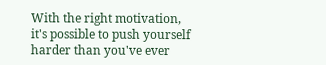With the right motivation, it's possible to push yourself harder than you've ever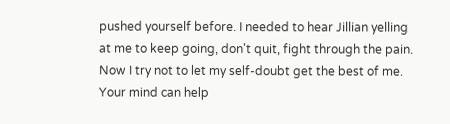pushed yourself before. I needed to hear Jillian yelling at me to keep going, don't quit, fight through the pain. Now I try not to let my self-doubt get the best of me. Your mind can help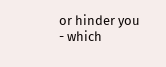or hinder you - which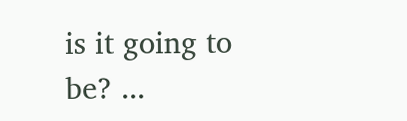is it going to be? ...